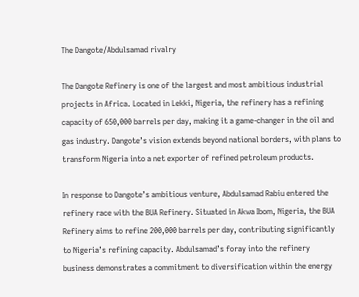The Dangote/Abdulsamad rivalry

The Dangote Refinery is one of the largest and most ambitious industrial projects in Africa. Located in Lekki, Nigeria, the refinery has a refining capacity of 650,000 barrels per day, making it a game-changer in the oil and gas industry. Dangote’s vision extends beyond national borders, with plans to transform Nigeria into a net exporter of refined petroleum products.

In response to Dangote’s ambitious venture, Abdulsamad Rabiu entered the refinery race with the BUA Refinery. Situated in Akwa Ibom, Nigeria, the BUA Refinery aims to refine 200,000 barrels per day, contributing significantly to Nigeria’s refining capacity. Abdulsamad’s foray into the refinery business demonstrates a commitment to diversification within the energy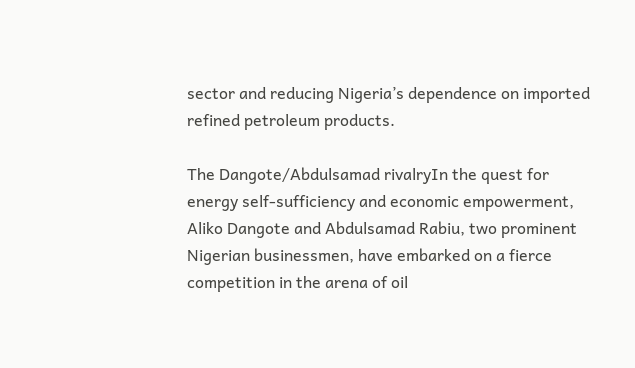sector and reducing Nigeria’s dependence on imported refined petroleum products.

The Dangote/Abdulsamad rivalryIn the quest for energy self-sufficiency and economic empowerment, Aliko Dangote and Abdulsamad Rabiu, two prominent Nigerian businessmen, have embarked on a fierce competition in the arena of oil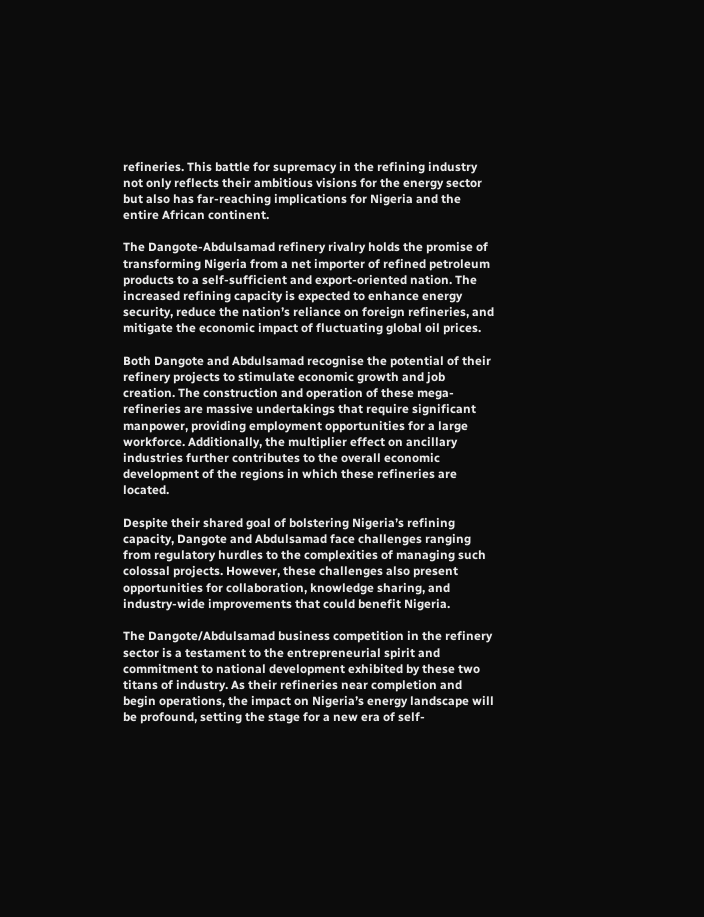refineries. This battle for supremacy in the refining industry not only reflects their ambitious visions for the energy sector but also has far-reaching implications for Nigeria and the entire African continent.

The Dangote-Abdulsamad refinery rivalry holds the promise of transforming Nigeria from a net importer of refined petroleum products to a self-sufficient and export-oriented nation. The increased refining capacity is expected to enhance energy security, reduce the nation’s reliance on foreign refineries, and mitigate the economic impact of fluctuating global oil prices.

Both Dangote and Abdulsamad recognise the potential of their refinery projects to stimulate economic growth and job creation. The construction and operation of these mega-refineries are massive undertakings that require significant manpower, providing employment opportunities for a large workforce. Additionally, the multiplier effect on ancillary industries further contributes to the overall economic development of the regions in which these refineries are located.

Despite their shared goal of bolstering Nigeria’s refining capacity, Dangote and Abdulsamad face challenges ranging from regulatory hurdles to the complexities of managing such colossal projects. However, these challenges also present opportunities for collaboration, knowledge sharing, and industry-wide improvements that could benefit Nigeria.

The Dangote/Abdulsamad business competition in the refinery sector is a testament to the entrepreneurial spirit and commitment to national development exhibited by these two titans of industry. As their refineries near completion and begin operations, the impact on Nigeria’s energy landscape will be profound, setting the stage for a new era of self-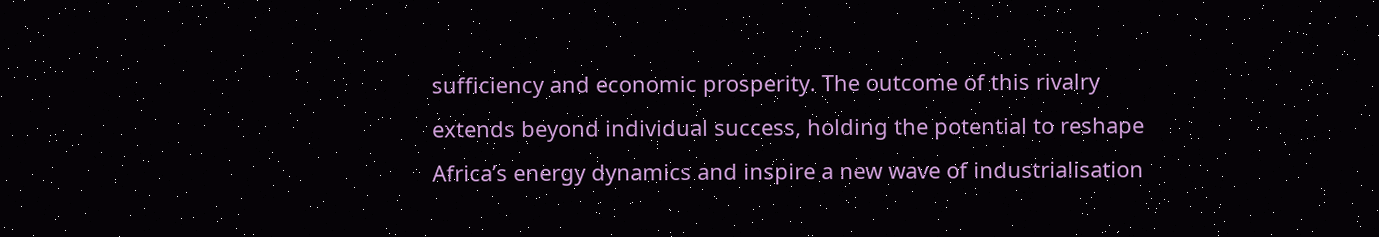sufficiency and economic prosperity. The outcome of this rivalry extends beyond individual success, holding the potential to reshape Africa’s energy dynamics and inspire a new wave of industrialisation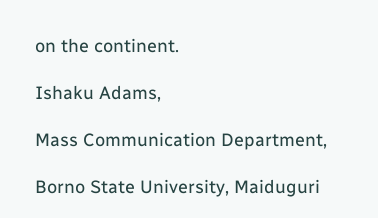on the continent.

Ishaku Adams,

Mass Communication Department,

Borno State University, Maiduguri